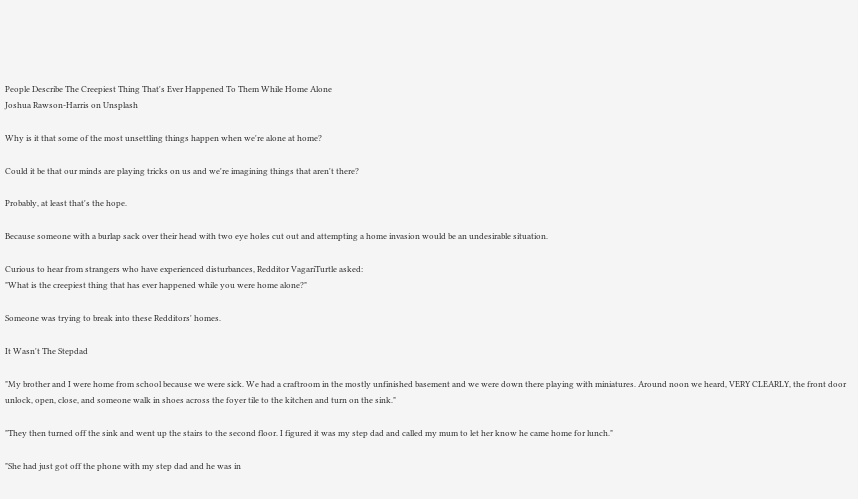People Describe The Creepiest Thing That's Ever Happened To Them While Home Alone
Joshua Rawson-Harris on Unsplash

Why is it that some of the most unsettling things happen when we're alone at home?

Could it be that our minds are playing tricks on us and we're imagining things that aren't there?

Probably, at least that's the hope.

Because someone with a burlap sack over their head with two eye holes cut out and attempting a home invasion would be an undesirable situation.

Curious to hear from strangers who have experienced disturbances, Redditor VagariTurtle asked:
"What is the creepiest thing that has ever happened while you were home alone?"

Someone was trying to break into these Redditors' homes.

It Wasn't The Stepdad

"My brother and I were home from school because we were sick. We had a craftroom in the mostly unfinished basement and we were down there playing with miniatures. Around noon we heard, VERY CLEARLY, the front door unlock, open, close, and someone walk in shoes across the foyer tile to the kitchen and turn on the sink."

"They then turned off the sink and went up the stairs to the second floor. I figured it was my step dad and called my mum to let her know he came home for lunch."

"She had just got off the phone with my step dad and he was in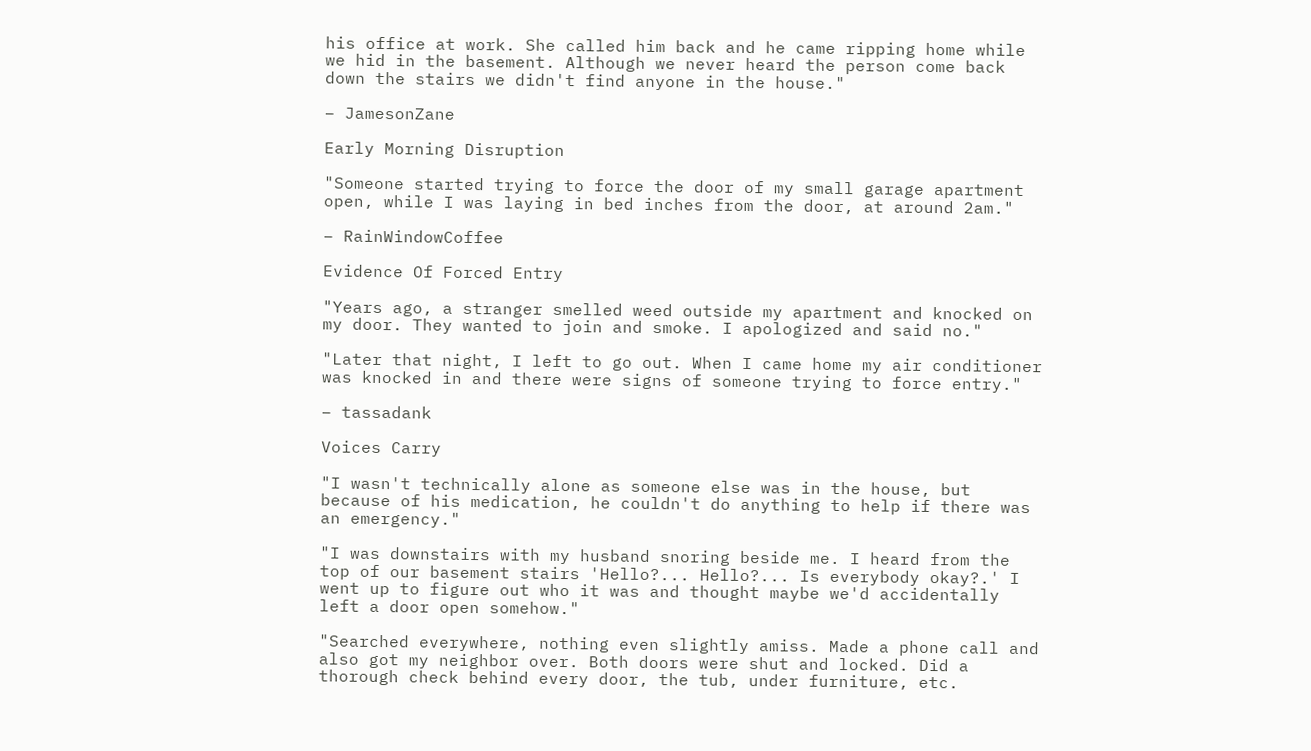his office at work. She called him back and he came ripping home while we hid in the basement. Although we never heard the person come back down the stairs we didn't find anyone in the house."

– JamesonZane

Early Morning Disruption

"Someone started trying to force the door of my small garage apartment open, while I was laying in bed inches from the door, at around 2am."

– RainWindowCoffee

Evidence Of Forced Entry

"Years ago, a stranger smelled weed outside my apartment and knocked on my door. They wanted to join and smoke. I apologized and said no."

"Later that night, I left to go out. When I came home my air conditioner was knocked in and there were signs of someone trying to force entry."

– tassadank

Voices Carry

"I wasn't technically alone as someone else was in the house, but because of his medication, he couldn't do anything to help if there was an emergency."

"I was downstairs with my husband snoring beside me. I heard from the top of our basement stairs 'Hello?... Hello?... Is everybody okay?.' I went up to figure out who it was and thought maybe we'd accidentally left a door open somehow."

"Searched everywhere, nothing even slightly amiss. Made a phone call and also got my neighbor over. Both doors were shut and locked. Did a thorough check behind every door, the tub, under furniture, etc.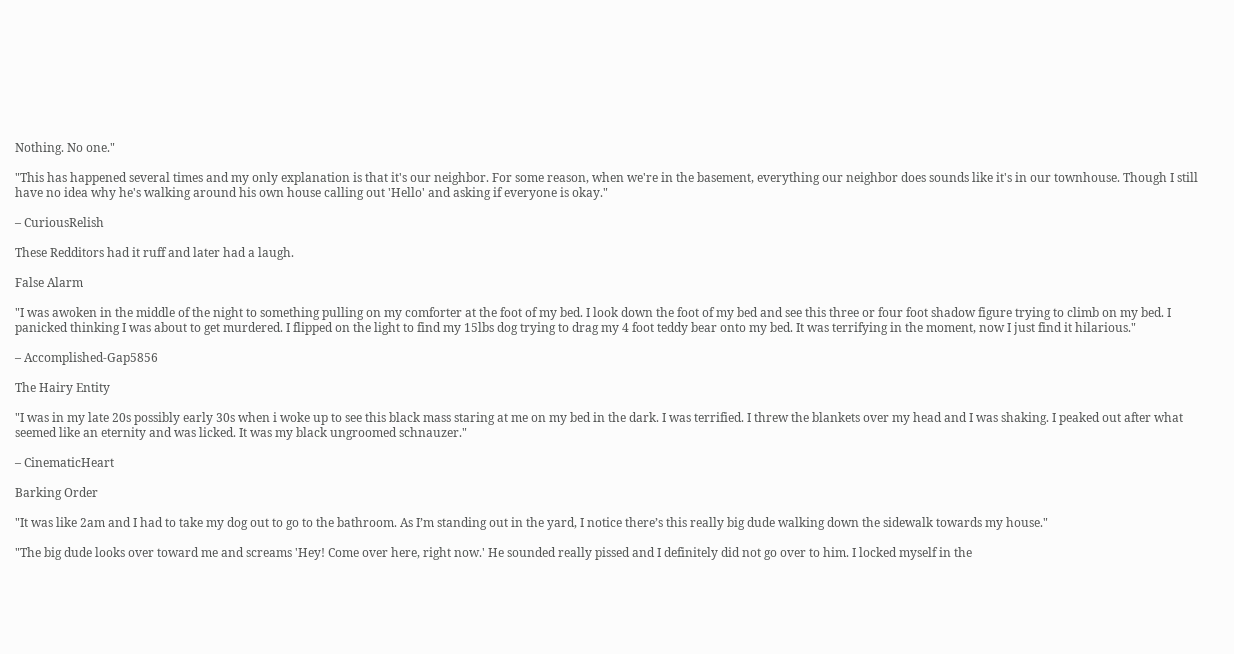Nothing. No one."

"This has happened several times and my only explanation is that it's our neighbor. For some reason, when we're in the basement, everything our neighbor does sounds like it's in our townhouse. Though I still have no idea why he's walking around his own house calling out 'Hello' and asking if everyone is okay."

– CuriousRelish

These Redditors had it ruff and later had a laugh.

False Alarm

"I was awoken in the middle of the night to something pulling on my comforter at the foot of my bed. I look down the foot of my bed and see this three or four foot shadow figure trying to climb on my bed. I panicked thinking I was about to get murdered. I flipped on the light to find my 15lbs dog trying to drag my 4 foot teddy bear onto my bed. It was terrifying in the moment, now I just find it hilarious."

– Accomplished-Gap5856

The Hairy Entity

"I was in my late 20s possibly early 30s when i woke up to see this black mass staring at me on my bed in the dark. I was terrified. I threw the blankets over my head and I was shaking. I peaked out after what seemed like an eternity and was licked. It was my black ungroomed schnauzer."

– CinematicHeart

Barking Order

"It was like 2am and I had to take my dog out to go to the bathroom. As I’m standing out in the yard, I notice there’s this really big dude walking down the sidewalk towards my house."

"The big dude looks over toward me and screams 'Hey! Come over here, right now.' He sounded really pissed and I definitely did not go over to him. I locked myself in the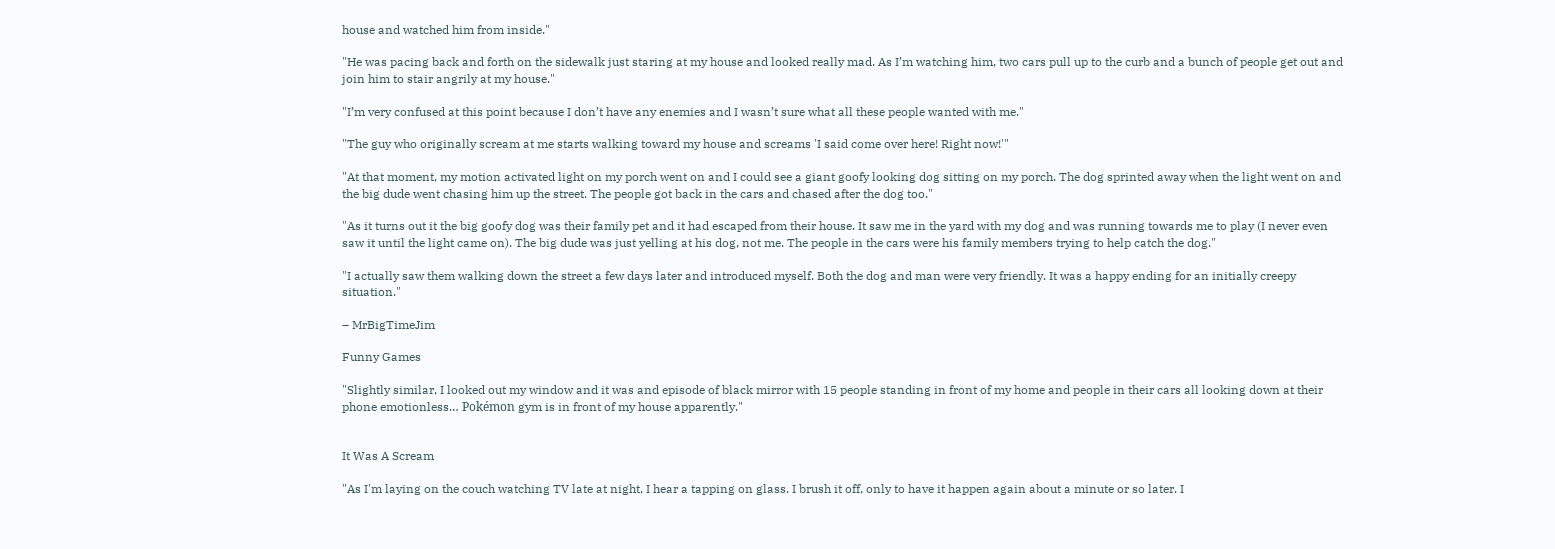house and watched him from inside."

"He was pacing back and forth on the sidewalk just staring at my house and looked really mad. As I’m watching him, two cars pull up to the curb and a bunch of people get out and join him to stair angrily at my house."

"I’m very confused at this point because I don’t have any enemies and I wasn’t sure what all these people wanted with me."

"The guy who originally scream at me starts walking toward my house and screams 'I said come over here! Right now!'"

"At that moment, my motion activated light on my porch went on and I could see a giant goofy looking dog sitting on my porch. The dog sprinted away when the light went on and the big dude went chasing him up the street. The people got back in the cars and chased after the dog too."

"As it turns out it the big goofy dog was their family pet and it had escaped from their house. It saw me in the yard with my dog and was running towards me to play (I never even saw it until the light came on). The big dude was just yelling at his dog, not me. The people in the cars were his family members trying to help catch the dog."

"I actually saw them walking down the street a few days later and introduced myself. Both the dog and man were very friendly. It was a happy ending for an initially creepy situation."

– MrBigTimeJim

Funny Games

"Slightly similar, I looked out my window and it was and episode of black mirror with 15 people standing in front of my home and people in their cars all looking down at their phone emotionless… Pokémon gym is in front of my house apparently."


It Was A Scream

"As I'm laying on the couch watching TV late at night, I hear a tapping on glass. I brush it off, only to have it happen again about a minute or so later. I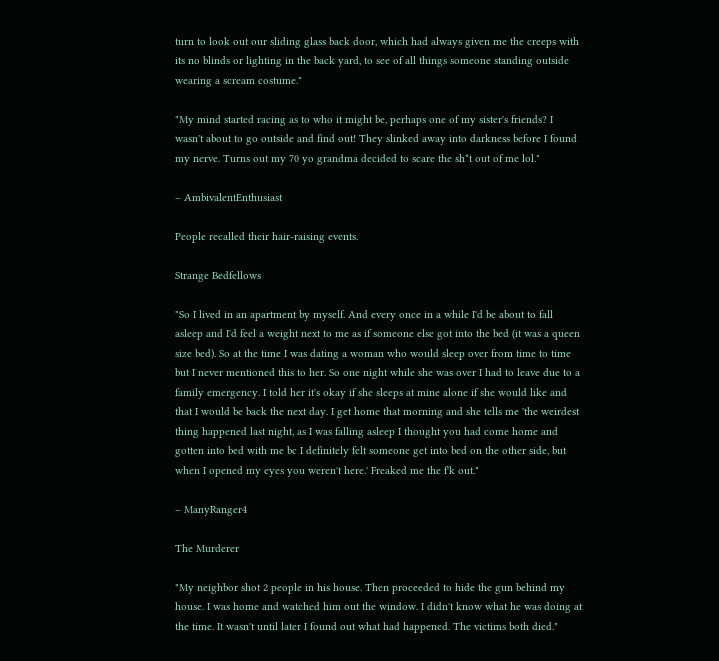turn to look out our sliding glass back door, which had always given me the creeps with its no blinds or lighting in the back yard, to see of all things someone standing outside wearing a scream costume."

"My mind started racing as to who it might be, perhaps one of my sister's friends? I wasn't about to go outside and find out! They slinked away into darkness before I found my nerve. Turns out my 70 yo grandma decided to scare the sh*t out of me lol."

– AmbivalentEnthusiast

People recalled their hair-raising events.

Strange Bedfellows

"So I lived in an apartment by myself. And every once in a while I'd be about to fall asleep and I'd feel a weight next to me as if someone else got into the bed (it was a queen size bed). So at the time I was dating a woman who would sleep over from time to time but I never mentioned this to her. So one night while she was over I had to leave due to a family emergency. I told her it's okay if she sleeps at mine alone if she would like and that I would be back the next day. I get home that morning and she tells me 'the weirdest thing happened last night, as I was falling asleep I thought you had come home and gotten into bed with me bc I definitely felt someone get into bed on the other side, but when I opened my eyes you weren't here.' Freaked me the f'k out."

– ManyRanger4

The Murderer

"My neighbor shot 2 people in his house. Then proceeded to hide the gun behind my house. I was home and watched him out the window. I didn't know what he was doing at the time. It wasn't until later I found out what had happened. The victims both died."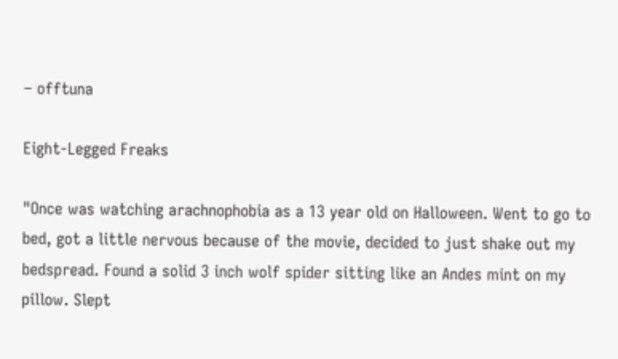– offtuna

Eight-Legged Freaks

"Once was watching arachnophobia as a 13 year old on Halloween. Went to go to bed, got a little nervous because of the movie, decided to just shake out my bedspread. Found a solid 3 inch wolf spider sitting like an Andes mint on my pillow. Slept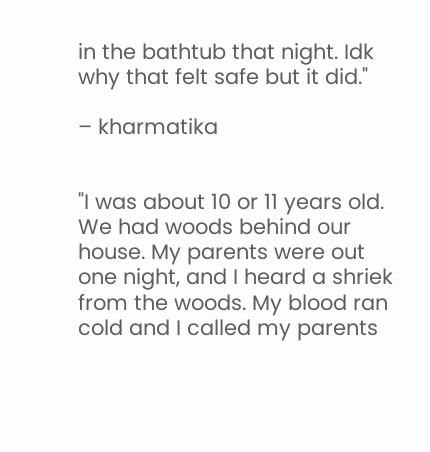in the bathtub that night. Idk why that felt safe but it did."

– kharmatika


"I was about 10 or 11 years old. We had woods behind our house. My parents were out one night, and I heard a shriek from the woods. My blood ran cold and I called my parents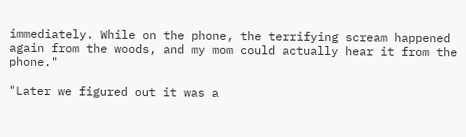immediately. While on the phone, the terrifying scream happened again from the woods, and my mom could actually hear it from the phone."

"Later we figured out it was a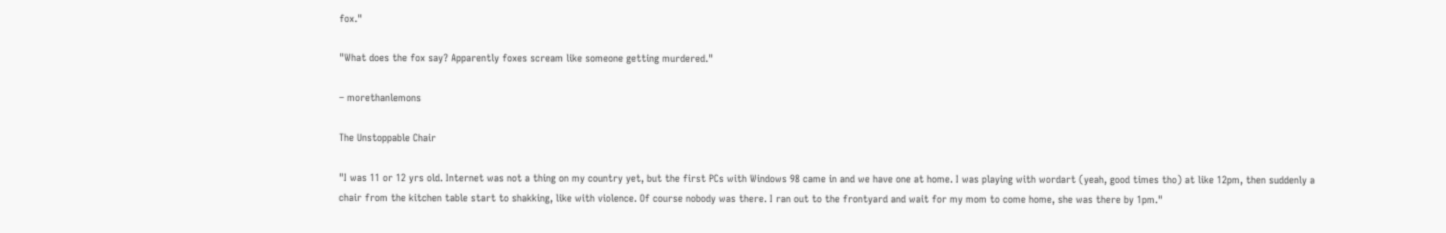fox."

"What does the fox say? Apparently foxes scream like someone getting murdered."

– morethanlemons

The Unstoppable Chair

"I was 11 or 12 yrs old. Internet was not a thing on my country yet, but the first PCs with Windows 98 came in and we have one at home. I was playing with wordart (yeah, good times tho) at like 12pm, then suddenly a chair from the kitchen table start to shakking, like with violence. Of course nobody was there. I ran out to the frontyard and wait for my mom to come home, she was there by 1pm."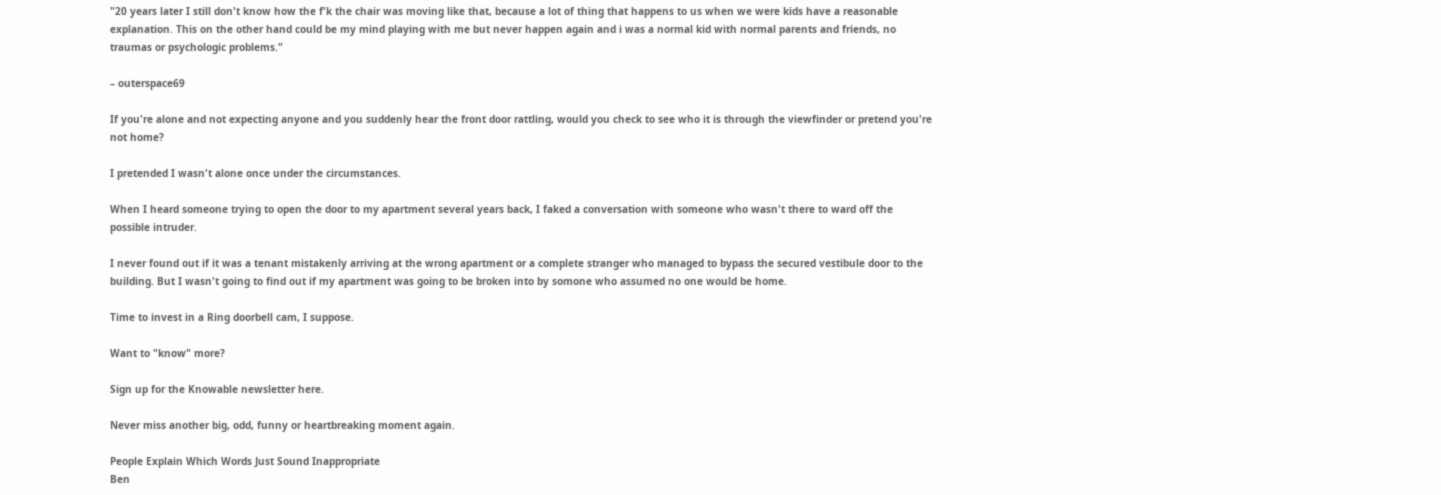"20 years later I still don't know how the f'k the chair was moving like that, because a lot of thing that happens to us when we were kids have a reasonable explanation. This on the other hand could be my mind playing with me but never happen again and i was a normal kid with normal parents and friends, no traumas or psychologic problems."

– outerspace69

If you're alone and not expecting anyone and you suddenly hear the front door rattling, would you check to see who it is through the viewfinder or pretend you're not home?

I pretended I wasn't alone once under the circumstances.

When I heard someone trying to open the door to my apartment several years back, I faked a conversation with someone who wasn't there to ward off the possible intruder.

I never found out if it was a tenant mistakenly arriving at the wrong apartment or a complete stranger who managed to bypass the secured vestibule door to the building. But I wasn't going to find out if my apartment was going to be broken into by somone who assumed no one would be home.

Time to invest in a Ring doorbell cam, I suppose.

Want to "know" more?

Sign up for the Knowable newsletter here.

Never miss another big, odd, funny or heartbreaking moment again.

People Explain Which Words Just Sound Inappropriate
Ben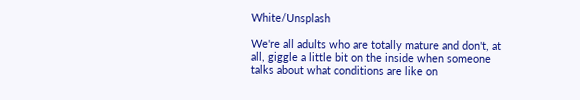White/Unsplash

We're all adults who are totally mature and don't, at all, giggle a little bit on the inside when someone talks about what conditions are like on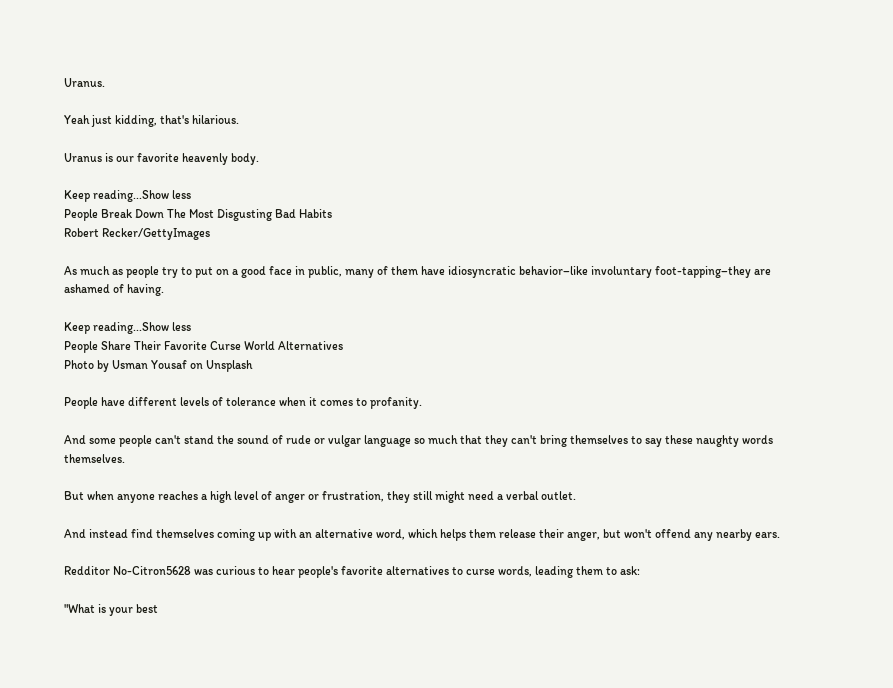Uranus.

Yeah just kidding, that's hilarious.

Uranus is our favorite heavenly body.

Keep reading...Show less
People Break Down The Most Disgusting Bad Habits
Robert Recker/GettyImages

As much as people try to put on a good face in public, many of them have idiosyncratic behavior–like involuntary foot-tapping–they are ashamed of having.

Keep reading...Show less
People Share Their Favorite Curse World Alternatives
Photo by Usman Yousaf on Unsplash

People have different levels of tolerance when it comes to profanity.

And some people can't stand the sound of rude or vulgar language so much that they can't bring themselves to say these naughty words themselves.

But when anyone reaches a high level of anger or frustration, they still might need a verbal outlet.

And instead find themselves coming up with an alternative word, which helps them release their anger, but won't offend any nearby ears.

Redditor No-Citron5628 was curious to hear people's favorite alternatives to curse words, leading them to ask:

"What is your best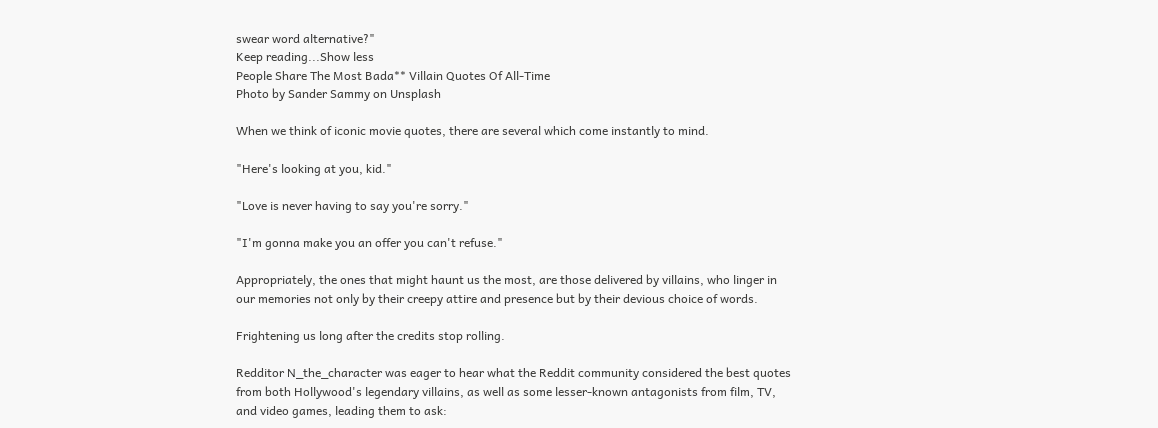swear word alternative?"
Keep reading...Show less
People Share The Most Bada** Villain Quotes Of All-Time
Photo by Sander Sammy on Unsplash

When we think of iconic movie quotes, there are several which come instantly to mind.

"Here's looking at you, kid."

"Love is never having to say you're sorry."

"I'm gonna make you an offer you can't refuse."

Appropriately, the ones that might haunt us the most, are those delivered by villains, who linger in our memories not only by their creepy attire and presence but by their devious choice of words.

Frightening us long after the credits stop rolling.

Redditor N_the_character was eager to hear what the Reddit community considered the best quotes from both Hollywood's legendary villains, as well as some lesser-known antagonists from film, TV, and video games, leading them to ask: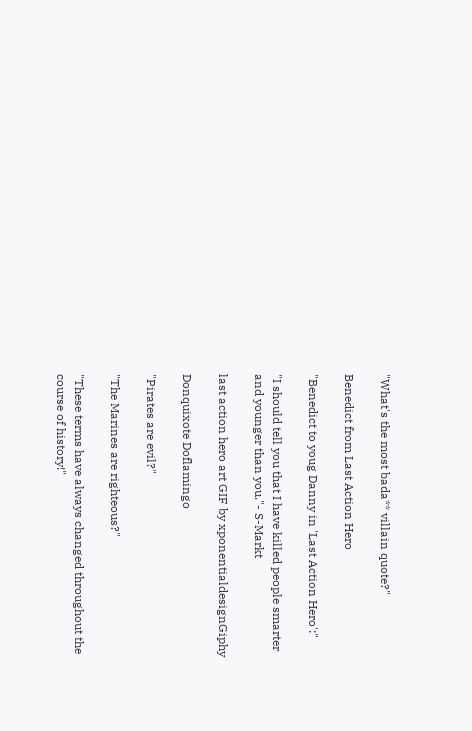"What's the most bada** villain quote?"

Benedict from Last Action Hero

"Benedict to youg Danny in 'Last Action Hero':"

"I should tell you that I have killed people smarter and younger than you."- S-Markt

last action hero art GIF by xponentialdesignGiphy

Donquixote Doflamingo

"Pirates are evil?"

"The Marines are righteous?"

"These terms have always changed throughout the course of history!"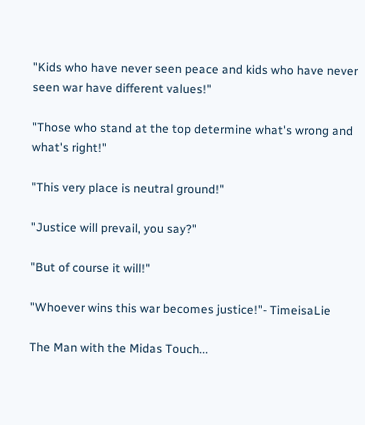"Kids who have never seen peace and kids who have never seen war have different values!"

"Those who stand at the top determine what's wrong and what's right!"

"This very place is neutral ground!"

"Justice will prevail, you say?"

"But of course it will!"

"Whoever wins this war becomes justice!"- TimeisaLie

The Man with the Midas Touch...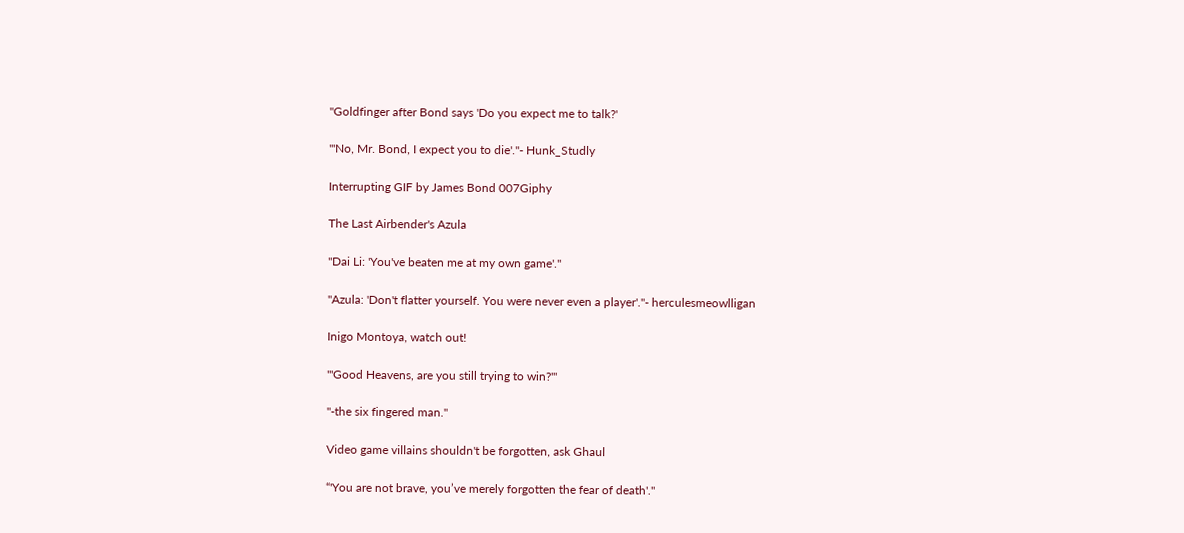"Goldfinger after Bond says 'Do you expect me to talk?'

"'No, Mr. Bond, I expect you to die'."- Hunk_Studly

Interrupting GIF by James Bond 007Giphy

The Last Airbender's Azula

"Dai Li: 'You've beaten me at my own game'."

"Azula: 'Don't flatter yourself. You were never even a player'."- herculesmeowlligan

Inigo Montoya, watch out!

"'Good Heavens, are you still trying to win?'"

"-the six fingered man."

Video game villains shouldn't be forgotten, ask Ghaul

“'You are not brave, you’ve merely forgotten the fear of death'."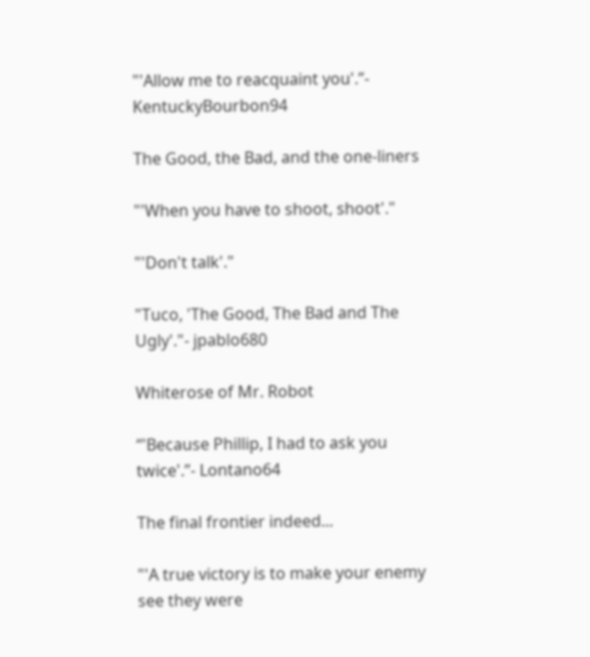"'Allow me to reacquaint you'.”- KentuckyBourbon94

The Good, the Bad, and the one-liners

"'When you have to shoot, shoot'."

"'Don't talk'."

"Tuco, 'The Good, The Bad and The Ugly'."- jpablo680

Whiterose of Mr. Robot

“'Because Phillip, I had to ask you twice'.”- Lontano64

The final frontier indeed...

"'A true victory is to make your enemy see they were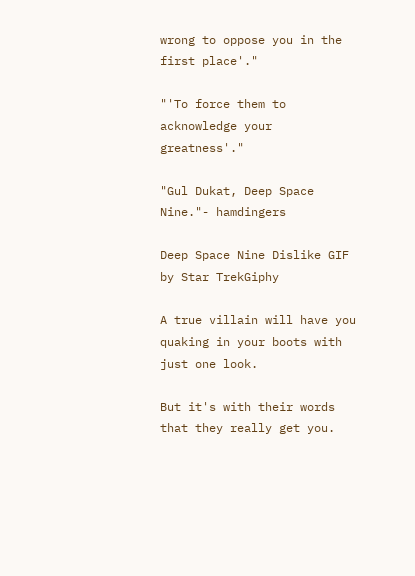wrong to oppose you in the first place'."

"'To force them to acknowledge your greatness'."

"Gul Dukat, Deep Space Nine."- hamdingers

Deep Space Nine Dislike GIF by Star TrekGiphy

A true villain will have you quaking in your boots with just one look.

But it's with their words that they really get you.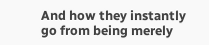And how they instantly go from being merely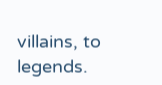villains, to legends.